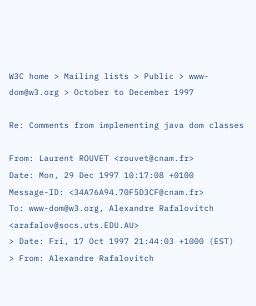W3C home > Mailing lists > Public > www-dom@w3.org > October to December 1997

Re: Comments from implementing java dom classes

From: Laurent ROUVET <rouvet@cnam.fr>
Date: Mon, 29 Dec 1997 10:17:08 +0100
Message-ID: <34A76A94.70F5D3CF@cnam.fr>
To: www-dom@w3.org, Alexandre Rafalovitch <arafalov@socs.uts.EDU.AU>
> Date: Fri, 17 Oct 1997 21:44:03 +1000 (EST)
> From: Alexandre Rafalovitch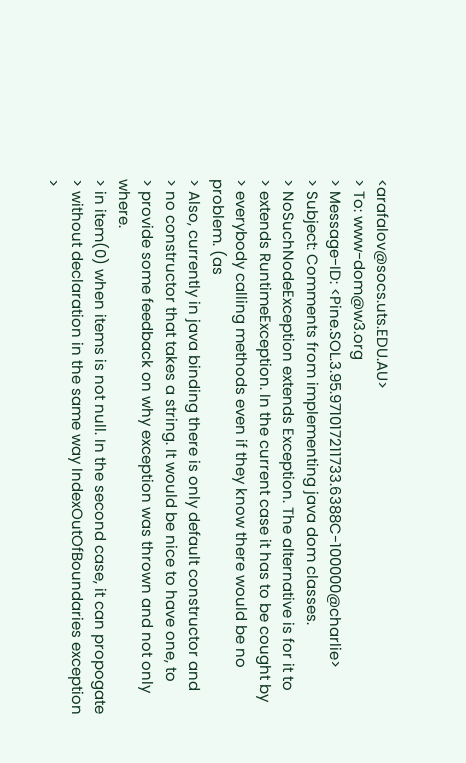<arafalov@socs.uts.EDU.AU>
> To: www-dom@w3.org
> Message-ID: <Pine.SOL.3.95.971017211733.6388C-100000@charlie>
> Subject: Comments from implementing java dom classes.
> NoSuchNodeException extends Exception. The alternative is for it to
> extends RuntimeException. In the current case it has to be cought by
> everybody calling methods even if they know there would be no problem. (as
> Also, currently in java binding there is only default constructor and
> no constructor that takes a string. It would be nice to have one, to
> provide some feedback on why exception was thrown and not only where.
> in item(0) when items is not null. In the second case, it can propogate
> without declaration in the same way IndexOutOfBoundaries exception
>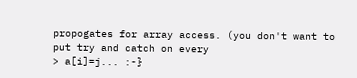propogates for array access. (you don't want to put try and catch on every
> a[i]=j... :-}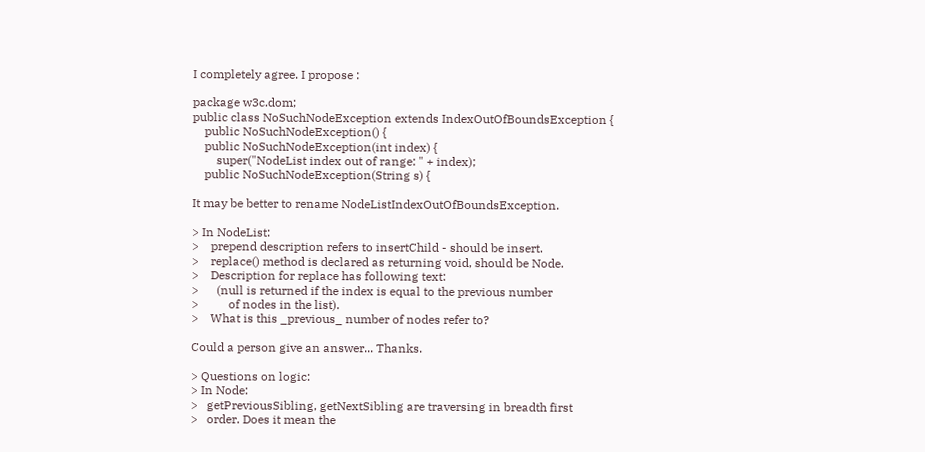I completely agree. I propose :

package w3c.dom;
public class NoSuchNodeException extends IndexOutOfBoundsException {
    public NoSuchNodeException() {
    public NoSuchNodeException(int index) {
        super("NodeList index out of range: " + index);
    public NoSuchNodeException(String s) {

It may be better to rename NodeListIndexOutOfBoundsException.

> In NodeList:
>    prepend description refers to insertChild - should be insert.
>    replace() method is declared as returning void, should be Node.
>    Description for replace has following text:
>      (null is returned if the index is equal to the previous number
>          of nodes in the list).
>    What is this _previous_ number of nodes refer to?

Could a person give an answer... Thanks.

> Questions on logic:
> In Node:
>   getPreviousSibling, getNextSibling are traversing in breadth first
>   order. Does it mean the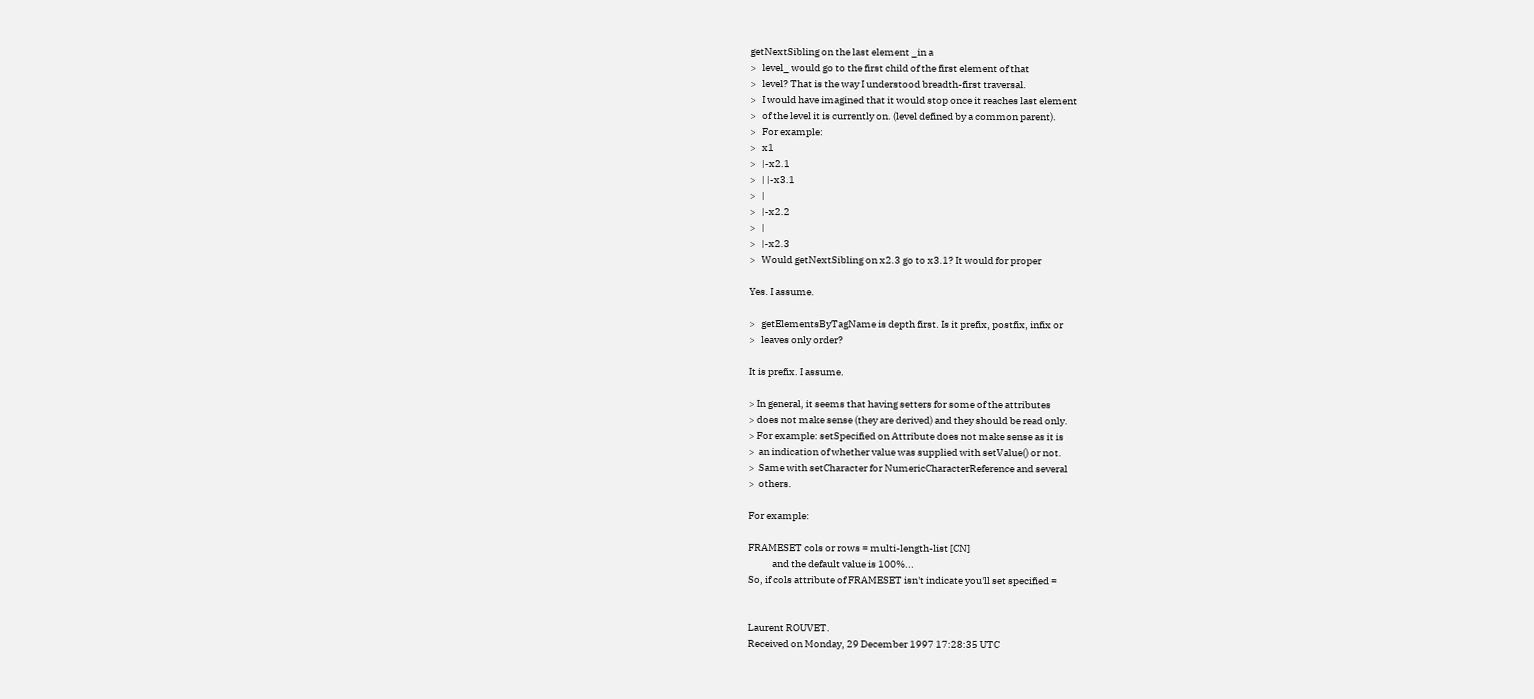getNextSibling on the last element _in a
>   level_ would go to the first child of the first element of that
>   level? That is the way I understood breadth-first traversal.
>   I would have imagined that it would stop once it reaches last element
>   of the level it is currently on. (level defined by a common parent).
>   For example:
>   x1
>   |-x2.1
>   | |-x3.1
>   |
>   |-x2.2
>   |
>   |-x2.3
>   Would getNextSibling on x2.3 go to x3.1? It would for proper

Yes. I assume.

>   getElementsByTagName is depth first. Is it prefix, postfix, infix or
>   leaves only order?

It is prefix. I assume.

> In general, it seems that having setters for some of the attributes
> does not make sense (they are derived) and they should be read only.
> For example: setSpecified on Attribute does not make sense as it is
>  an indication of whether value was supplied with setValue() or not.
>  Same with setCharacter for NumericCharacterReference and several
>  others.

For example:

FRAMESET cols or rows = multi-length-list [CN]
            and the default value is 100%...
So, if cols attribute of FRAMESET isn't indicate you'll set specified =


Laurent ROUVET.
Received on Monday, 29 December 1997 17:28:35 UTC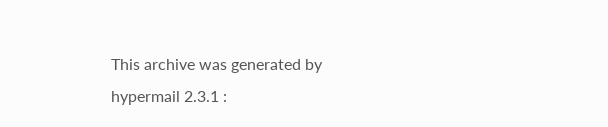This archive was generated by hypermail 2.3.1 :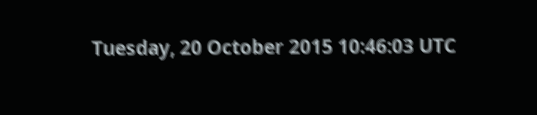Tuesday, 20 October 2015 10:46:03 UTC